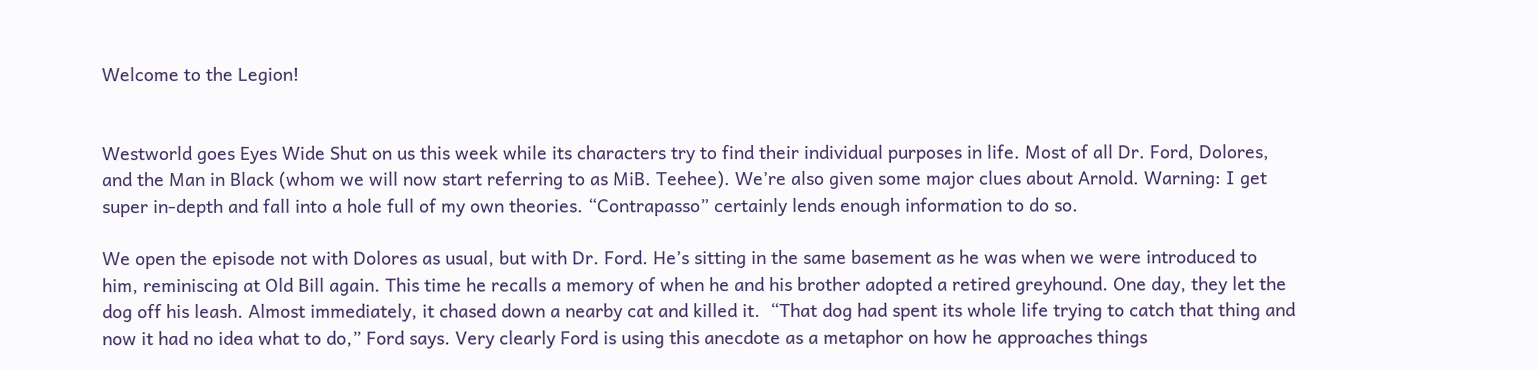Welcome to the Legion!


Westworld goes Eyes Wide Shut on us this week while its characters try to find their individual purposes in life. Most of all Dr. Ford, Dolores, and the Man in Black (whom we will now start referring to as MiB. Teehee). We’re also given some major clues about Arnold. Warning: I get super in-depth and fall into a hole full of my own theories. “Contrapasso” certainly lends enough information to do so.

We open the episode not with Dolores as usual, but with Dr. Ford. He’s sitting in the same basement as he was when we were introduced to him, reminiscing at Old Bill again. This time he recalls a memory of when he and his brother adopted a retired greyhound. One day, they let the dog off his leash. Almost immediately, it chased down a nearby cat and killed it.  “That dog had spent its whole life trying to catch that thing and now it had no idea what to do,” Ford says. Very clearly Ford is using this anecdote as a metaphor on how he approaches things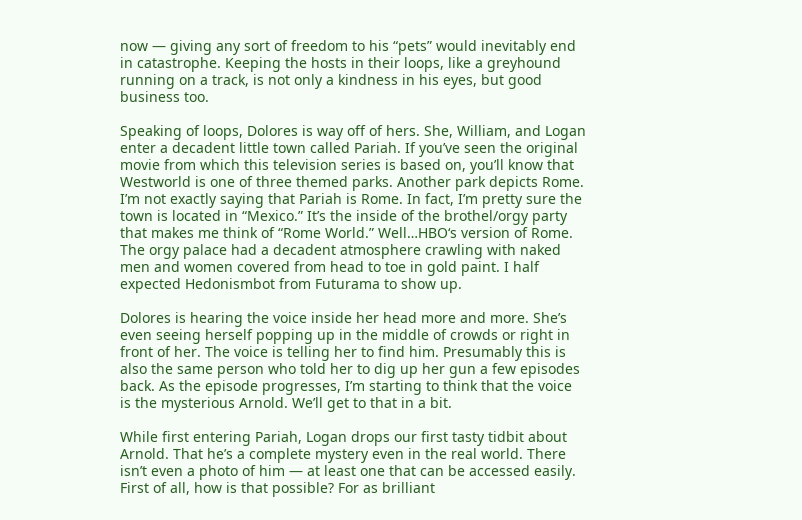now — giving any sort of freedom to his “pets” would inevitably end in catastrophe. Keeping the hosts in their loops, like a greyhound running on a track, is not only a kindness in his eyes, but good business too.

Speaking of loops, Dolores is way off of hers. She, William, and Logan enter a decadent little town called Pariah. If you’ve seen the original movie from which this television series is based on, you’ll know that Westworld is one of three themed parks. Another park depicts Rome. I’m not exactly saying that Pariah is Rome. In fact, I’m pretty sure the town is located in “Mexico.” It’s the inside of the brothel/orgy party that makes me think of “Rome World.” Well…HBO‘s version of Rome. The orgy palace had a decadent atmosphere crawling with naked men and women covered from head to toe in gold paint. I half expected Hedonismbot from Futurama to show up.

Dolores is hearing the voice inside her head more and more. She’s even seeing herself popping up in the middle of crowds or right in front of her. The voice is telling her to find him. Presumably this is also the same person who told her to dig up her gun a few episodes back. As the episode progresses, I’m starting to think that the voice is the mysterious Arnold. We’ll get to that in a bit.

While first entering Pariah, Logan drops our first tasty tidbit about Arnold. That he’s a complete mystery even in the real world. There isn’t even a photo of him — at least one that can be accessed easily. First of all, how is that possible? For as brilliant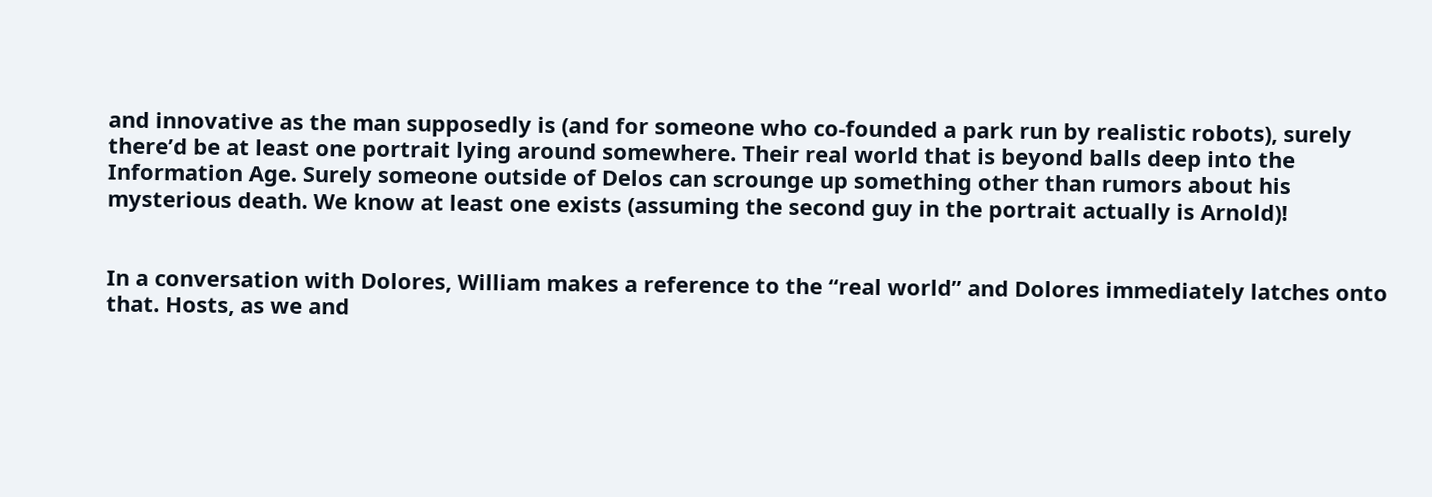and innovative as the man supposedly is (and for someone who co-founded a park run by realistic robots), surely there’d be at least one portrait lying around somewhere. Their real world that is beyond balls deep into the Information Age. Surely someone outside of Delos can scrounge up something other than rumors about his mysterious death. We know at least one exists (assuming the second guy in the portrait actually is Arnold)!


In a conversation with Dolores, William makes a reference to the “real world” and Dolores immediately latches onto that. Hosts, as we and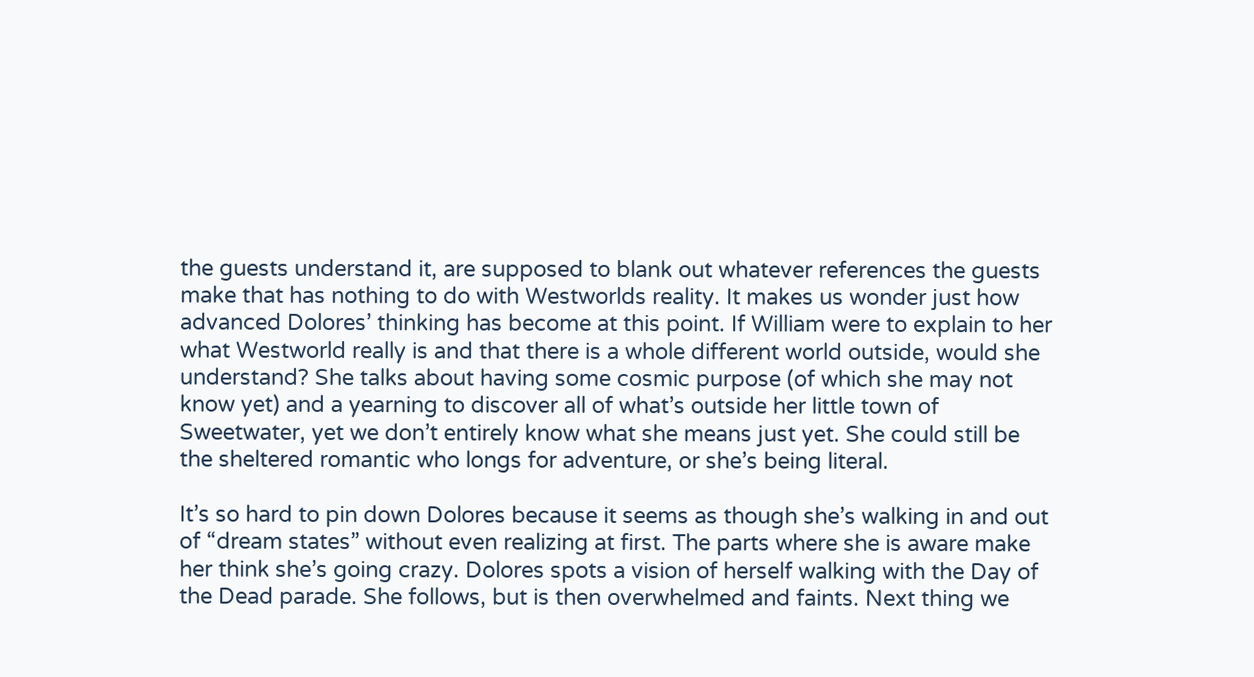the guests understand it, are supposed to blank out whatever references the guests make that has nothing to do with Westworlds reality. It makes us wonder just how advanced Dolores’ thinking has become at this point. If William were to explain to her what Westworld really is and that there is a whole different world outside, would she understand? She talks about having some cosmic purpose (of which she may not know yet) and a yearning to discover all of what’s outside her little town of Sweetwater, yet we don’t entirely know what she means just yet. She could still be the sheltered romantic who longs for adventure, or she’s being literal.

It’s so hard to pin down Dolores because it seems as though she’s walking in and out of “dream states” without even realizing at first. The parts where she is aware make her think she’s going crazy. Dolores spots a vision of herself walking with the Day of the Dead parade. She follows, but is then overwhelmed and faints. Next thing we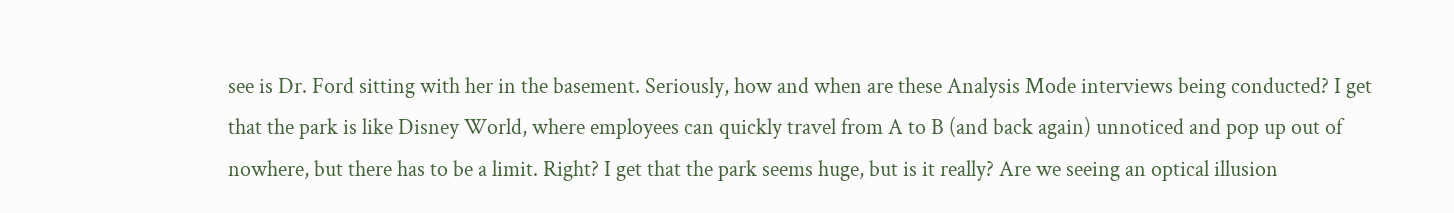see is Dr. Ford sitting with her in the basement. Seriously, how and when are these Analysis Mode interviews being conducted? I get that the park is like Disney World, where employees can quickly travel from A to B (and back again) unnoticed and pop up out of nowhere, but there has to be a limit. Right? I get that the park seems huge, but is it really? Are we seeing an optical illusion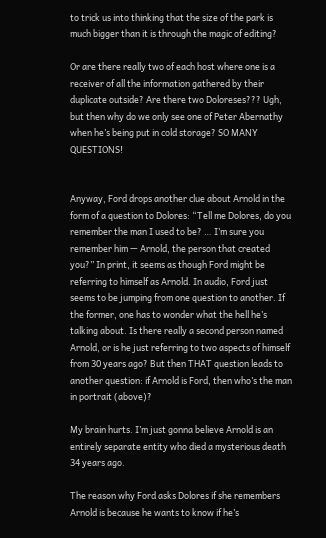to trick us into thinking that the size of the park is much bigger than it is through the magic of editing?

Or are there really two of each host where one is a receiver of all the information gathered by their duplicate outside? Are there two Doloreses??? Ugh, but then why do we only see one of Peter Abernathy when he’s being put in cold storage? SO MANY QUESTIONS!


Anyway, Ford drops another clue about Arnold in the form of a question to Dolores: “Tell me Dolores, do you remember the man I used to be? … I’m sure you remember him — Arnold, the person that created you?” In print, it seems as though Ford might be referring to himself as Arnold. In audio, Ford just seems to be jumping from one question to another. If the former, one has to wonder what the hell he’s talking about. Is there really a second person named Arnold, or is he just referring to two aspects of himself from 30 years ago? But then THAT question leads to another question: if Arnold is Ford, then who’s the man in portrait (above)?

My brain hurts. I’m just gonna believe Arnold is an entirely separate entity who died a mysterious death 34 years ago.

The reason why Ford asks Dolores if she remembers Arnold is because he wants to know if he’s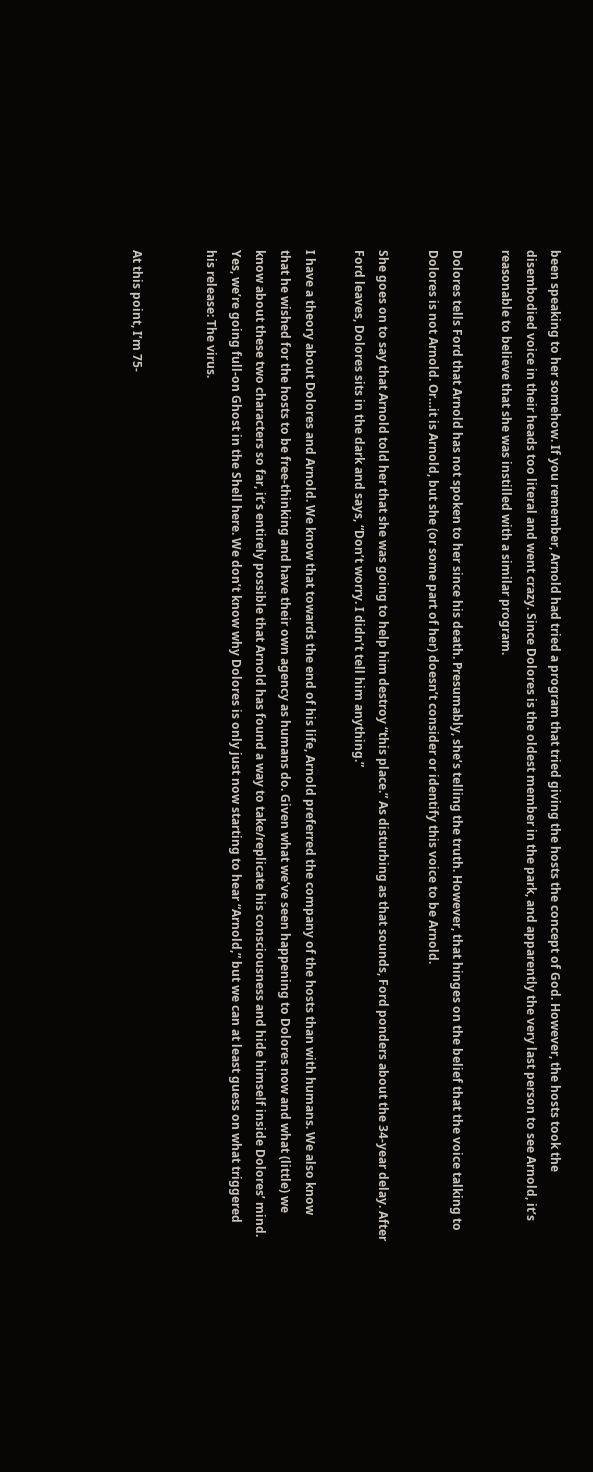been speaking to her somehow. If you remember, Arnold had tried a program that tried giving the hosts the concept of God. However, the hosts took the disembodied voice in their heads too literal and went crazy. Since Dolores is the oldest member in the park, and apparently the very last person to see Arnold, it’s reasonable to believe that she was instilled with a similar program.

Dolores tells Ford that Arnold has not spoken to her since his death. Presumably, she’s telling the truth. However, that hinges on the belief that the voice talking to Dolores is not Arnold. Or…it is Arnold, but she (or some part of her) doesn’t consider or identify this voice to be Arnold.

She goes on to say that Arnold told her that she was going to help him destroy “this place.” As disturbing as that sounds, Ford ponders about the 34-year delay. After Ford leaves, Dolores sits in the dark and says, “Don’t worry. I didn’t tell him anything.”

I have a theory about Dolores and Arnold. We know that towards the end of his life, Arnold preferred the company of the hosts than with humans. We also know that he wished for the hosts to be free-thinking and have their own agency as humans do. Given what we’ve seen happening to Dolores now and what (little) we know about these two characters so far, it’s entirely possible that Arnold has found a way to take/replicate his consciousness and hide himself inside Dolores’ mind. Yes, we’re going full-on Ghost in the Shell here. We don’t know why Dolores is only just now starting to hear “Arnold,” but we can at least guess on what triggered his release: The virus.


At this point, I’m 75-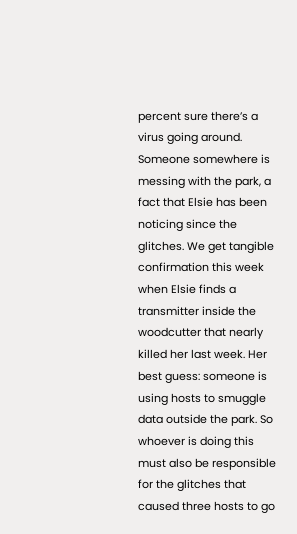percent sure there’s a virus going around. Someone somewhere is messing with the park, a fact that Elsie has been noticing since the glitches. We get tangible confirmation this week when Elsie finds a transmitter inside the woodcutter that nearly killed her last week. Her best guess: someone is using hosts to smuggle data outside the park. So whoever is doing this must also be responsible for the glitches that caused three hosts to go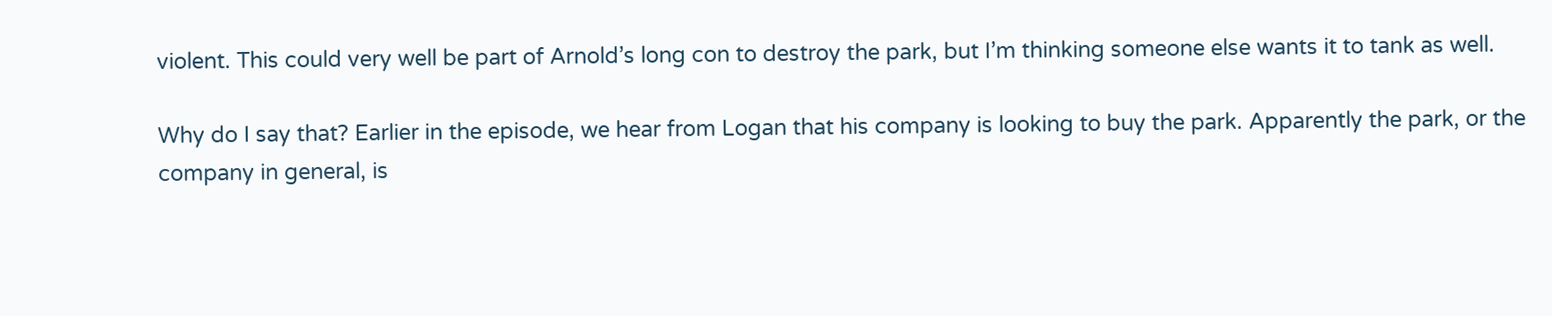violent. This could very well be part of Arnold’s long con to destroy the park, but I’m thinking someone else wants it to tank as well.

Why do I say that? Earlier in the episode, we hear from Logan that his company is looking to buy the park. Apparently the park, or the company in general, is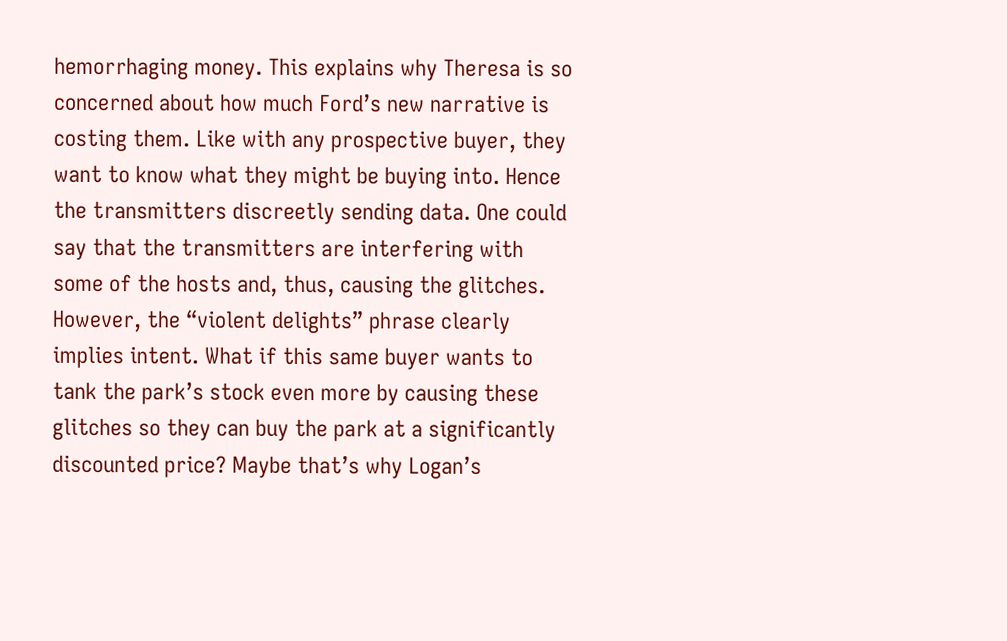hemorrhaging money. This explains why Theresa is so concerned about how much Ford’s new narrative is costing them. Like with any prospective buyer, they want to know what they might be buying into. Hence the transmitters discreetly sending data. One could say that the transmitters are interfering with some of the hosts and, thus, causing the glitches. However, the “violent delights” phrase clearly implies intent. What if this same buyer wants to tank the park’s stock even more by causing these glitches so they can buy the park at a significantly discounted price? Maybe that’s why Logan’s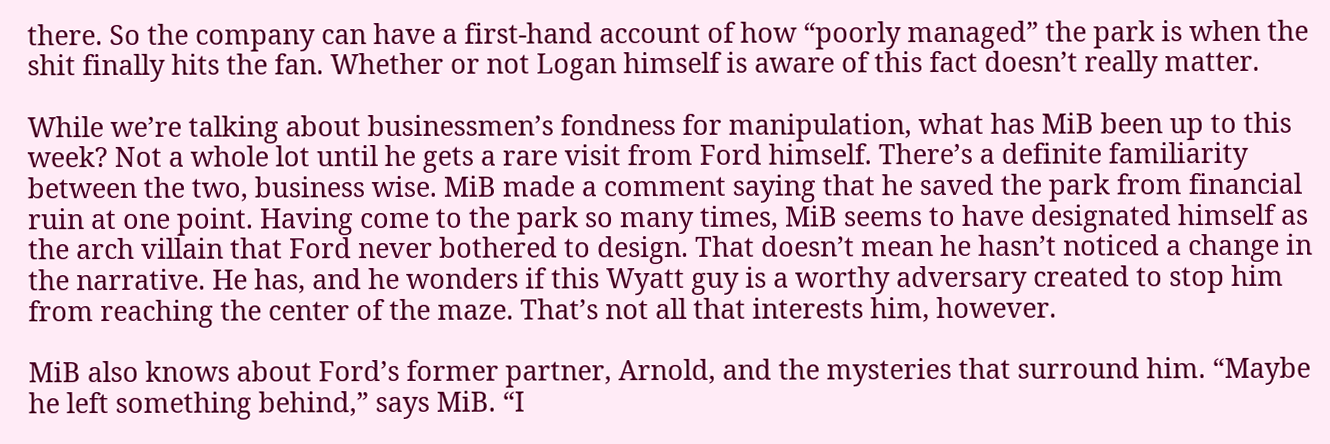there. So the company can have a first-hand account of how “poorly managed” the park is when the shit finally hits the fan. Whether or not Logan himself is aware of this fact doesn’t really matter.

While we’re talking about businessmen’s fondness for manipulation, what has MiB been up to this week? Not a whole lot until he gets a rare visit from Ford himself. There’s a definite familiarity between the two, business wise. MiB made a comment saying that he saved the park from financial ruin at one point. Having come to the park so many times, MiB seems to have designated himself as the arch villain that Ford never bothered to design. That doesn’t mean he hasn’t noticed a change in the narrative. He has, and he wonders if this Wyatt guy is a worthy adversary created to stop him from reaching the center of the maze. That’s not all that interests him, however.

MiB also knows about Ford’s former partner, Arnold, and the mysteries that surround him. “Maybe he left something behind,” says MiB. “I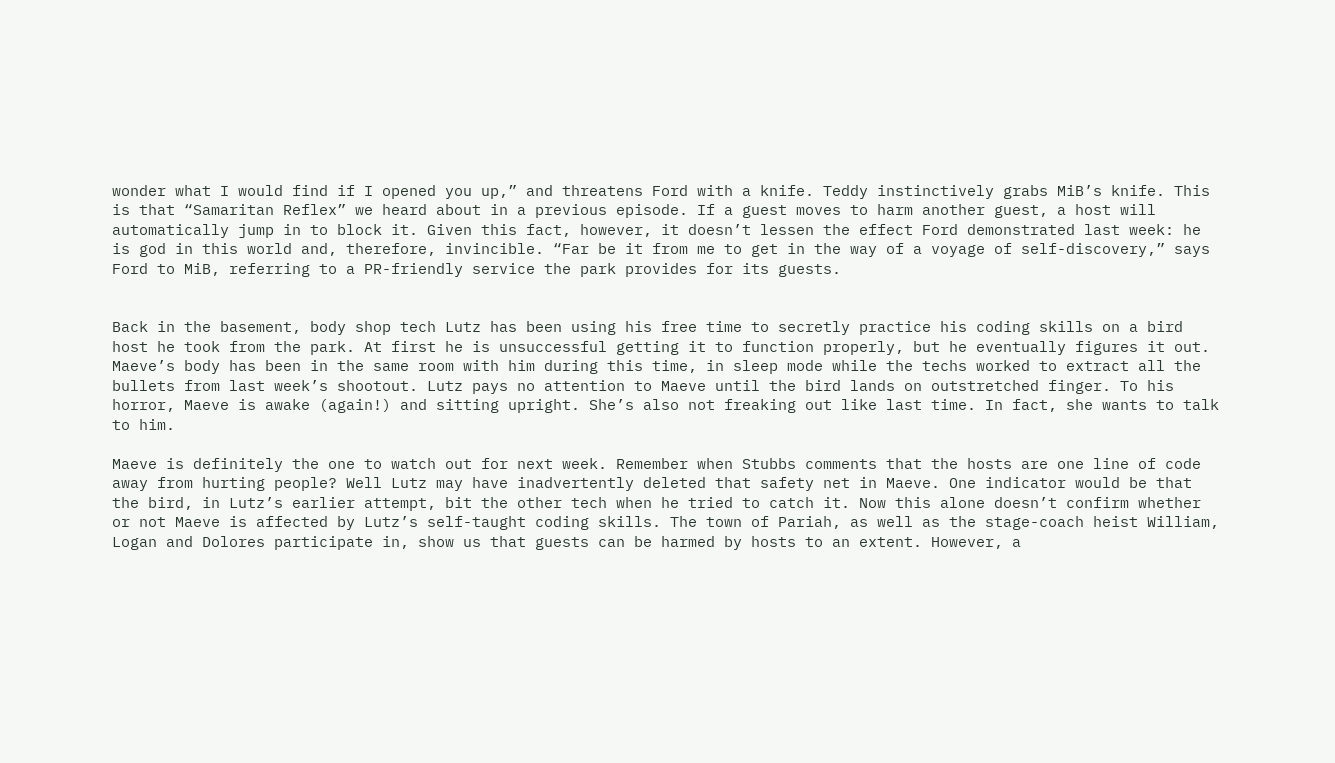wonder what I would find if I opened you up,” and threatens Ford with a knife. Teddy instinctively grabs MiB’s knife. This is that “Samaritan Reflex” we heard about in a previous episode. If a guest moves to harm another guest, a host will automatically jump in to block it. Given this fact, however, it doesn’t lessen the effect Ford demonstrated last week: he is god in this world and, therefore, invincible. “Far be it from me to get in the way of a voyage of self-discovery,” says Ford to MiB, referring to a PR-friendly service the park provides for its guests.


Back in the basement, body shop tech Lutz has been using his free time to secretly practice his coding skills on a bird host he took from the park. At first he is unsuccessful getting it to function properly, but he eventually figures it out. Maeve’s body has been in the same room with him during this time, in sleep mode while the techs worked to extract all the bullets from last week’s shootout. Lutz pays no attention to Maeve until the bird lands on outstretched finger. To his horror, Maeve is awake (again!) and sitting upright. She’s also not freaking out like last time. In fact, she wants to talk to him.

Maeve is definitely the one to watch out for next week. Remember when Stubbs comments that the hosts are one line of code away from hurting people? Well Lutz may have inadvertently deleted that safety net in Maeve. One indicator would be that the bird, in Lutz’s earlier attempt, bit the other tech when he tried to catch it. Now this alone doesn’t confirm whether or not Maeve is affected by Lutz’s self-taught coding skills. The town of Pariah, as well as the stage-coach heist William, Logan and Dolores participate in, show us that guests can be harmed by hosts to an extent. However, a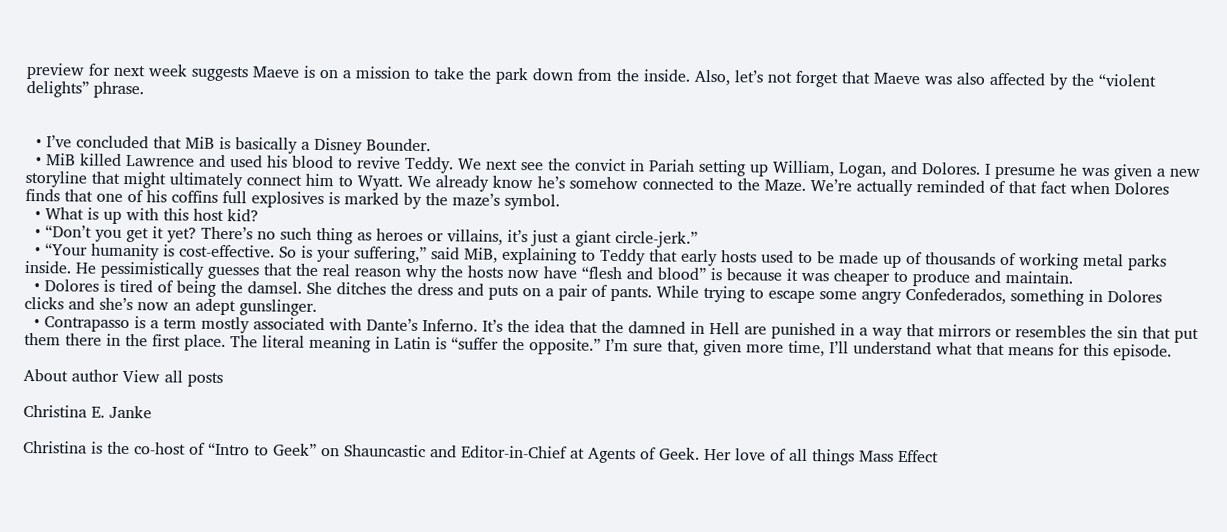preview for next week suggests Maeve is on a mission to take the park down from the inside. Also, let’s not forget that Maeve was also affected by the “violent delights” phrase.


  • I’ve concluded that MiB is basically a Disney Bounder.
  • MiB killed Lawrence and used his blood to revive Teddy. We next see the convict in Pariah setting up William, Logan, and Dolores. I presume he was given a new storyline that might ultimately connect him to Wyatt. We already know he’s somehow connected to the Maze. We’re actually reminded of that fact when Dolores finds that one of his coffins full explosives is marked by the maze’s symbol.
  • What is up with this host kid?
  • “Don’t you get it yet? There’s no such thing as heroes or villains, it’s just a giant circle-jerk.”
  • “Your humanity is cost-effective. So is your suffering,” said MiB, explaining to Teddy that early hosts used to be made up of thousands of working metal parks inside. He pessimistically guesses that the real reason why the hosts now have “flesh and blood” is because it was cheaper to produce and maintain.
  • Dolores is tired of being the damsel. She ditches the dress and puts on a pair of pants. While trying to escape some angry Confederados, something in Dolores clicks and she’s now an adept gunslinger.
  • Contrapasso is a term mostly associated with Dante’s Inferno. It’s the idea that the damned in Hell are punished in a way that mirrors or resembles the sin that put them there in the first place. The literal meaning in Latin is “suffer the opposite.” I’m sure that, given more time, I’ll understand what that means for this episode.

About author View all posts

Christina E. Janke

Christina is the co-host of “Intro to Geek” on Shauncastic and Editor-in-Chief at Agents of Geek. Her love of all things Mass Effect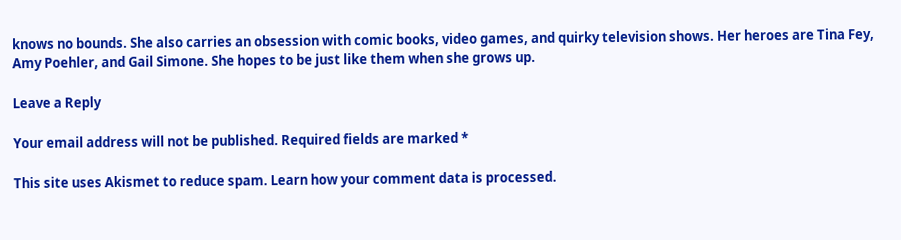knows no bounds. She also carries an obsession with comic books, video games, and quirky television shows. Her heroes are Tina Fey, Amy Poehler, and Gail Simone. She hopes to be just like them when she grows up.

Leave a Reply

Your email address will not be published. Required fields are marked *

This site uses Akismet to reduce spam. Learn how your comment data is processed.